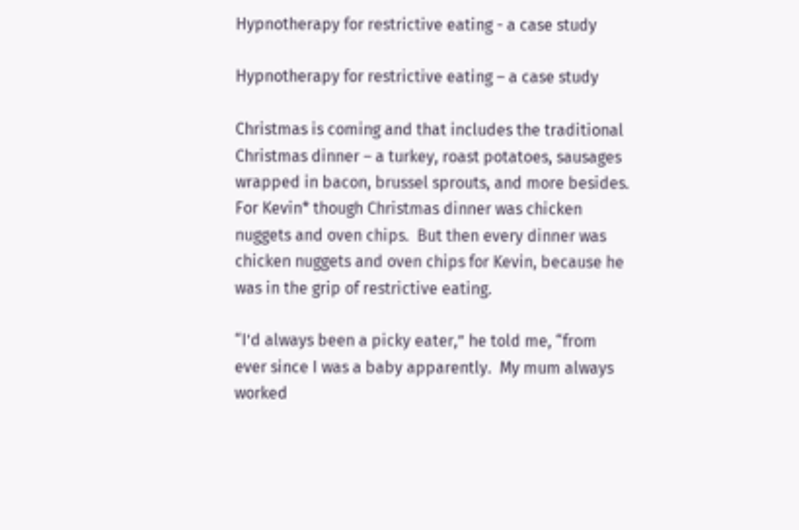Hypnotherapy for restrictive eating - a case study

Hypnotherapy for restrictive eating – a case study

Christmas is coming and that includes the traditional Christmas dinner – a turkey, roast potatoes, sausages wrapped in bacon, brussel sprouts, and more besides.  For Kevin* though Christmas dinner was chicken nuggets and oven chips.  But then every dinner was chicken nuggets and oven chips for Kevin, because he was in the grip of restrictive eating.

“I’d always been a picky eater,” he told me, “from ever since I was a baby apparently.  My mum always worked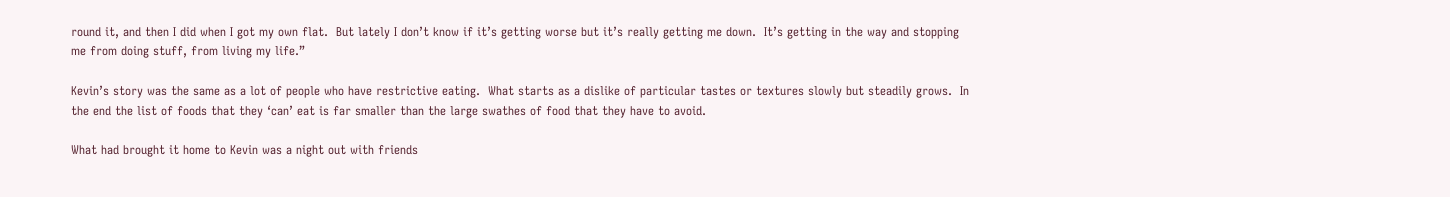round it, and then I did when I got my own flat.  But lately I don’t know if it’s getting worse but it’s really getting me down.  It’s getting in the way and stopping me from doing stuff, from living my life.”

Kevin’s story was the same as a lot of people who have restrictive eating.  What starts as a dislike of particular tastes or textures slowly but steadily grows.  In the end the list of foods that they ‘can’ eat is far smaller than the large swathes of food that they have to avoid.

What had brought it home to Kevin was a night out with friends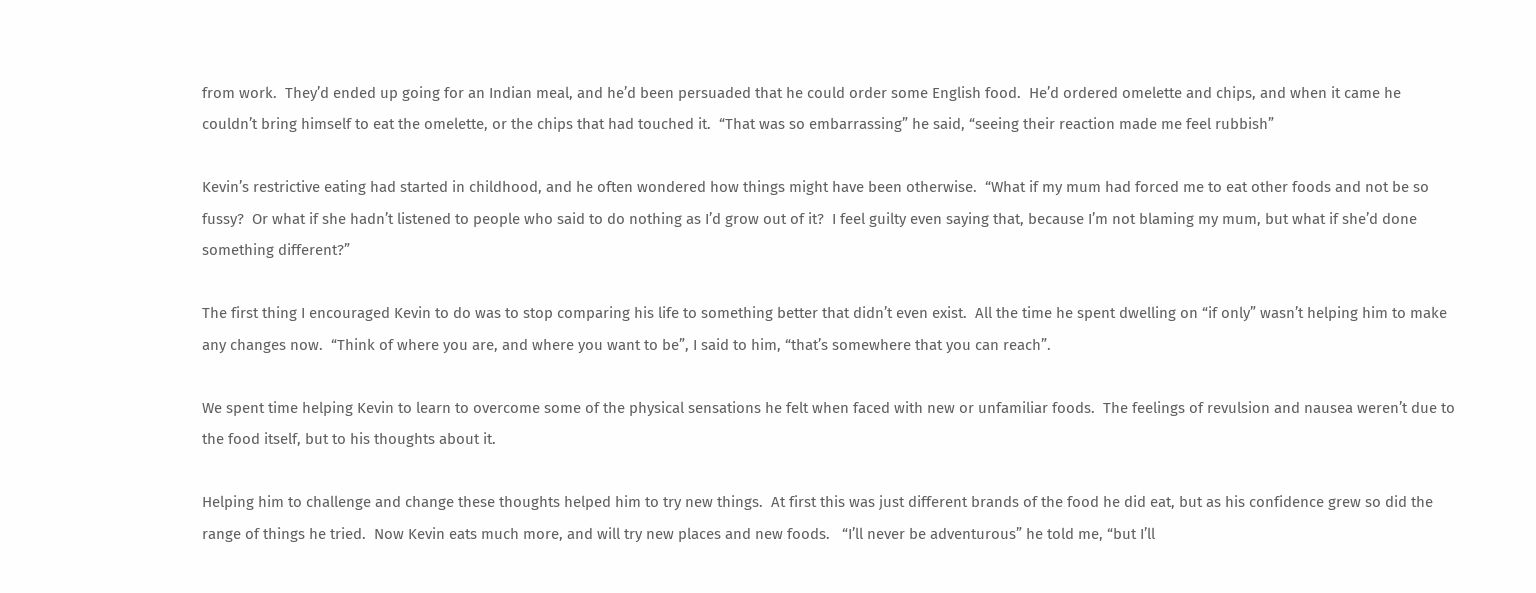from work.  They’d ended up going for an Indian meal, and he’d been persuaded that he could order some English food.  He’d ordered omelette and chips, and when it came he couldn’t bring himself to eat the omelette, or the chips that had touched it.  “That was so embarrassing” he said, “seeing their reaction made me feel rubbish”

Kevin’s restrictive eating had started in childhood, and he often wondered how things might have been otherwise.  “What if my mum had forced me to eat other foods and not be so fussy?  Or what if she hadn’t listened to people who said to do nothing as I’d grow out of it?  I feel guilty even saying that, because I’m not blaming my mum, but what if she’d done something different?”

The first thing I encouraged Kevin to do was to stop comparing his life to something better that didn’t even exist.  All the time he spent dwelling on “if only” wasn’t helping him to make any changes now.  “Think of where you are, and where you want to be”, I said to him, “that’s somewhere that you can reach”.

We spent time helping Kevin to learn to overcome some of the physical sensations he felt when faced with new or unfamiliar foods.  The feelings of revulsion and nausea weren’t due to the food itself, but to his thoughts about it.

Helping him to challenge and change these thoughts helped him to try new things.  At first this was just different brands of the food he did eat, but as his confidence grew so did the range of things he tried.  Now Kevin eats much more, and will try new places and new foods.   “I’ll never be adventurous” he told me, “but I’ll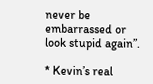never be embarrassed or look stupid again”.

* Kevin’s real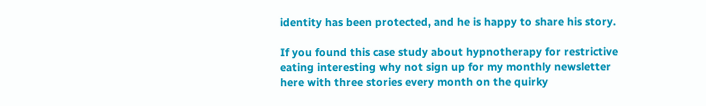identity has been protected, and he is happy to share his story.

If you found this case study about hypnotherapy for restrictive eating interesting why not sign up for my monthly newsletter here with three stories every month on the quirky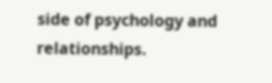side of psychology and relationships.